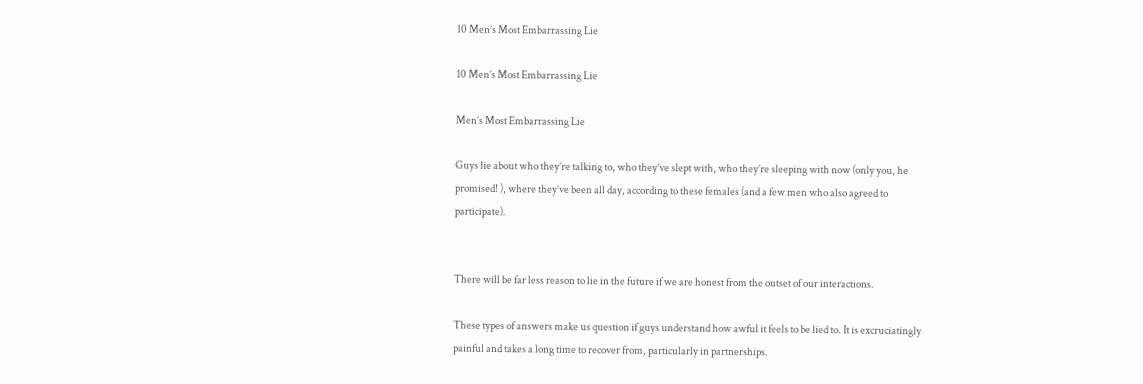10 Men’s Most Embarrassing Lie

10 Men’s Most Embarrassing Lie

Men’s Most Embarrassing Lie

Guys lie about who they’re talking to, who they’ve slept with, who they’re sleeping with now (only you, he promised! ), where they’ve been all day, according to these females (and a few men who also agreed to participate).


There will be far less reason to lie in the future if we are honest from the outset of our interactions.

These types of answers make us question if guys understand how awful it feels to be lied to. It is excruciatingly painful and takes a long time to recover from, particularly in partnerships.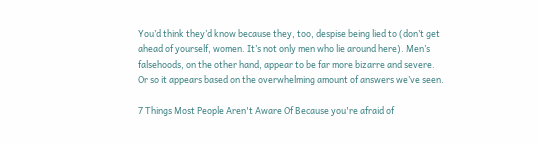You’d think they’d know because they, too, despise being lied to (don’t get ahead of yourself, women. It’s not only men who lie around here). Men’s falsehoods, on the other hand, appear to be far more bizarre and severe. Or so it appears based on the overwhelming amount of answers we’ve seen.

7 Things Most People Aren't Aware Of Because you're afraid of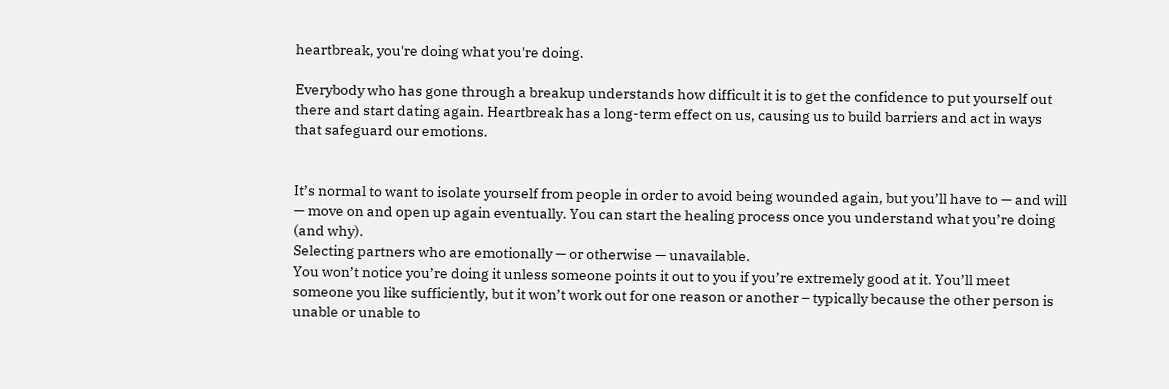heartbreak, you're doing what you're doing.

Everybody who has gone through a breakup understands how difficult it is to get the confidence to put yourself out there and start dating again. Heartbreak has a long-term effect on us, causing us to build barriers and act in ways that safeguard our emotions.


It’s normal to want to isolate yourself from people in order to avoid being wounded again, but you’ll have to — and will — move on and open up again eventually. You can start the healing process once you understand what you’re doing (and why).
Selecting partners who are emotionally — or otherwise — unavailable.
You won’t notice you’re doing it unless someone points it out to you if you’re extremely good at it. You’ll meet someone you like sufficiently, but it won’t work out for one reason or another – typically because the other person is unable or unable to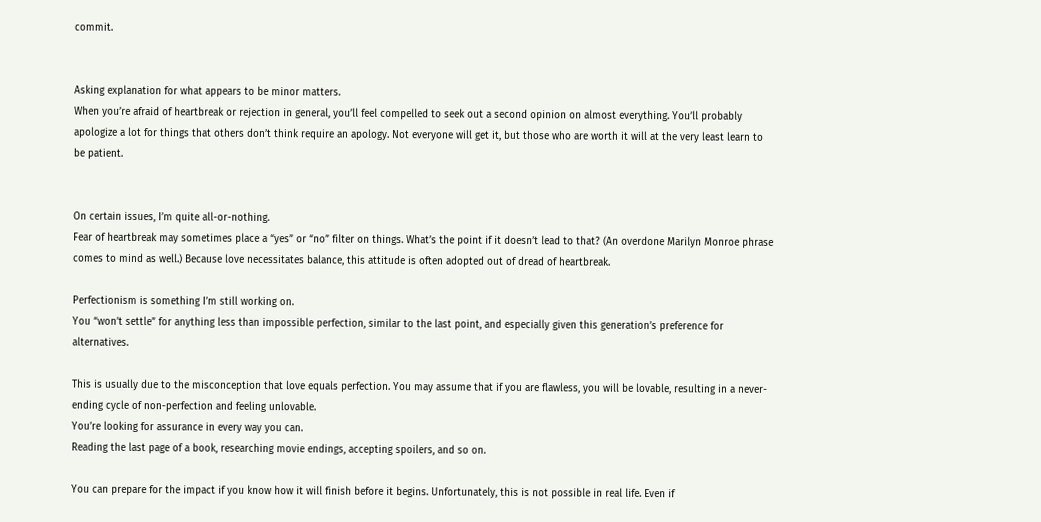commit.


Asking explanation for what appears to be minor matters.
When you’re afraid of heartbreak or rejection in general, you’ll feel compelled to seek out a second opinion on almost everything. You’ll probably apologize a lot for things that others don’t think require an apology. Not everyone will get it, but those who are worth it will at the very least learn to be patient.


On certain issues, I’m quite all-or-nothing.
Fear of heartbreak may sometimes place a “yes” or “no” filter on things. What’s the point if it doesn’t lead to that? (An overdone Marilyn Monroe phrase comes to mind as well.) Because love necessitates balance, this attitude is often adopted out of dread of heartbreak.

Perfectionism is something I’m still working on.
You “won’t settle” for anything less than impossible perfection, similar to the last point, and especially given this generation’s preference for alternatives.

This is usually due to the misconception that love equals perfection. You may assume that if you are flawless, you will be lovable, resulting in a never-ending cycle of non-perfection and feeling unlovable.
You’re looking for assurance in every way you can.
Reading the last page of a book, researching movie endings, accepting spoilers, and so on.

You can prepare for the impact if you know how it will finish before it begins. Unfortunately, this is not possible in real life. Even if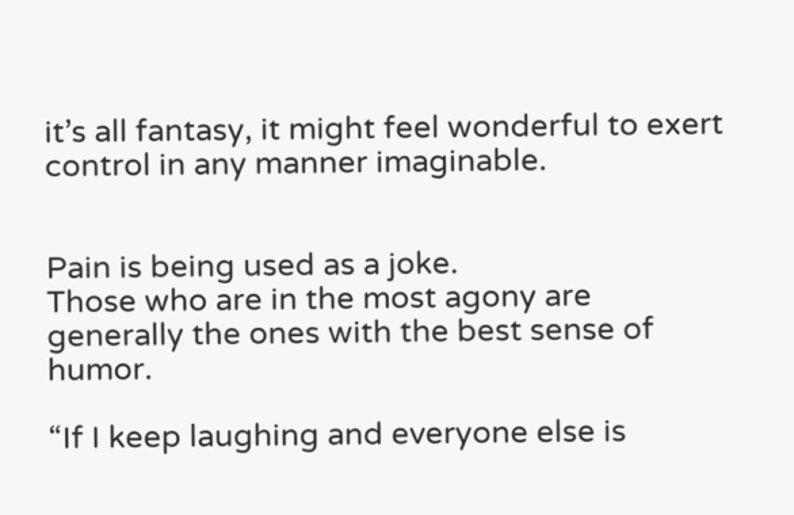it’s all fantasy, it might feel wonderful to exert control in any manner imaginable.


Pain is being used as a joke.
Those who are in the most agony are generally the ones with the best sense of humor.

“If I keep laughing and everyone else is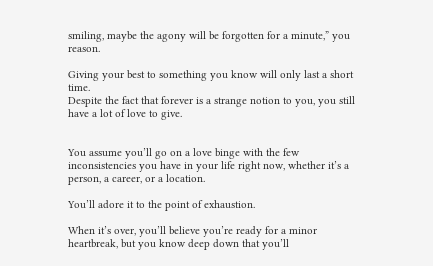smiling, maybe the agony will be forgotten for a minute,” you reason.

Giving your best to something you know will only last a short time.
Despite the fact that forever is a strange notion to you, you still have a lot of love to give.


You assume you’ll go on a love binge with the few inconsistencies you have in your life right now, whether it’s a person, a career, or a location.

You’ll adore it to the point of exhaustion.

When it’s over, you’ll believe you’re ready for a minor heartbreak, but you know deep down that you’ll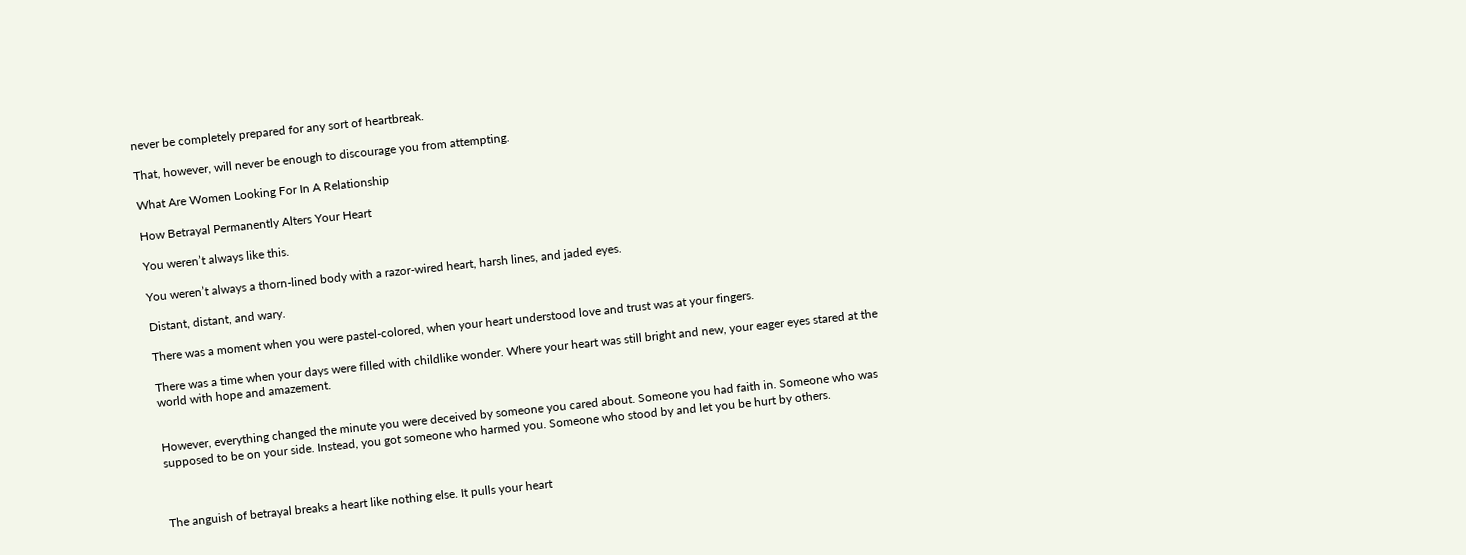never be completely prepared for any sort of heartbreak.

That, however, will never be enough to discourage you from attempting.

What Are Women Looking For In A Relationship

How Betrayal Permanently Alters Your Heart

You weren’t always like this.

You weren’t always a thorn-lined body with a razor-wired heart, harsh lines, and jaded eyes.

Distant, distant, and wary.

There was a moment when you were pastel-colored, when your heart understood love and trust was at your fingers.

There was a time when your days were filled with childlike wonder. Where your heart was still bright and new, your eager eyes stared at the world with hope and amazement.


However, everything changed the minute you were deceived by someone you cared about. Someone you had faith in. Someone who was supposed to be on your side. Instead, you got someone who harmed you. Someone who stood by and let you be hurt by others.



The anguish of betrayal breaks a heart like nothing else. It pulls your heart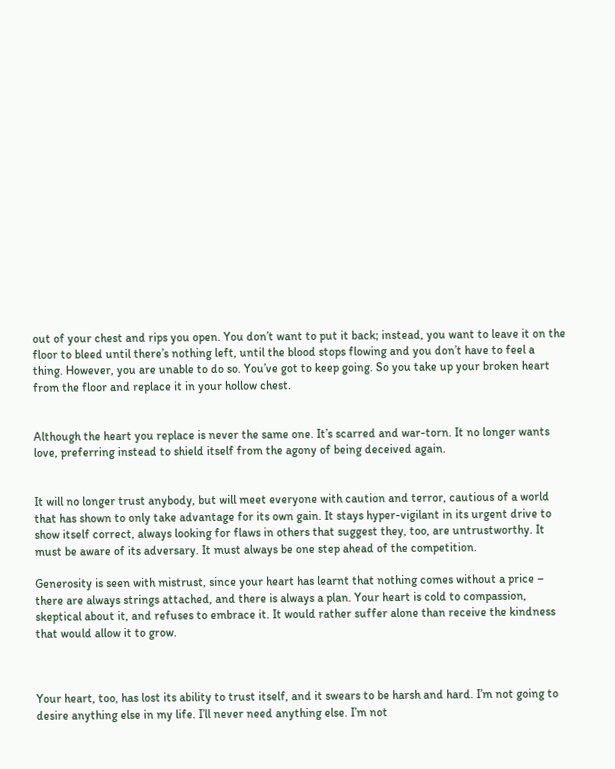out of your chest and rips you open. You don’t want to put it back; instead, you want to leave it on the floor to bleed until there’s nothing left, until the blood stops flowing and you don’t have to feel a thing. However, you are unable to do so. You’ve got to keep going. So you take up your broken heart from the floor and replace it in your hollow chest.


Although the heart you replace is never the same one. It’s scarred and war-torn. It no longer wants love, preferring instead to shield itself from the agony of being deceived again.


It will no longer trust anybody, but will meet everyone with caution and terror, cautious of a world that has shown to only take advantage for its own gain. It stays hyper-vigilant in its urgent drive to show itself correct, always looking for flaws in others that suggest they, too, are untrustworthy. It must be aware of its adversary. It must always be one step ahead of the competition.

Generosity is seen with mistrust, since your heart has learnt that nothing comes without a price – there are always strings attached, and there is always a plan. Your heart is cold to compassion, skeptical about it, and refuses to embrace it. It would rather suffer alone than receive the kindness that would allow it to grow.



Your heart, too, has lost its ability to trust itself, and it swears to be harsh and hard. I’m not going to desire anything else in my life. I’ll never need anything else. I’m not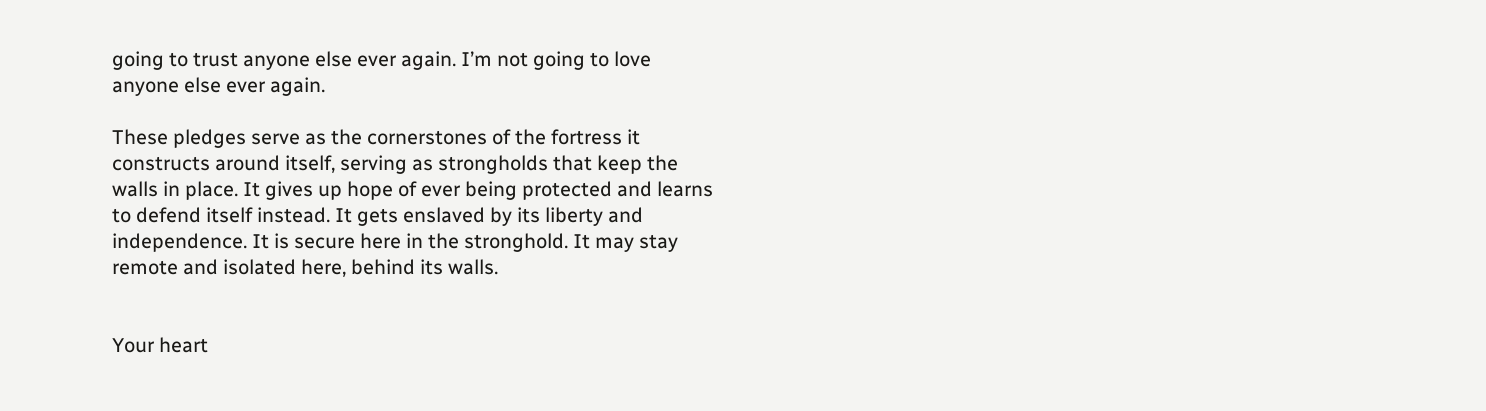going to trust anyone else ever again. I’m not going to love anyone else ever again.

These pledges serve as the cornerstones of the fortress it constructs around itself, serving as strongholds that keep the walls in place. It gives up hope of ever being protected and learns to defend itself instead. It gets enslaved by its liberty and independence. It is secure here in the stronghold. It may stay remote and isolated here, behind its walls.


Your heart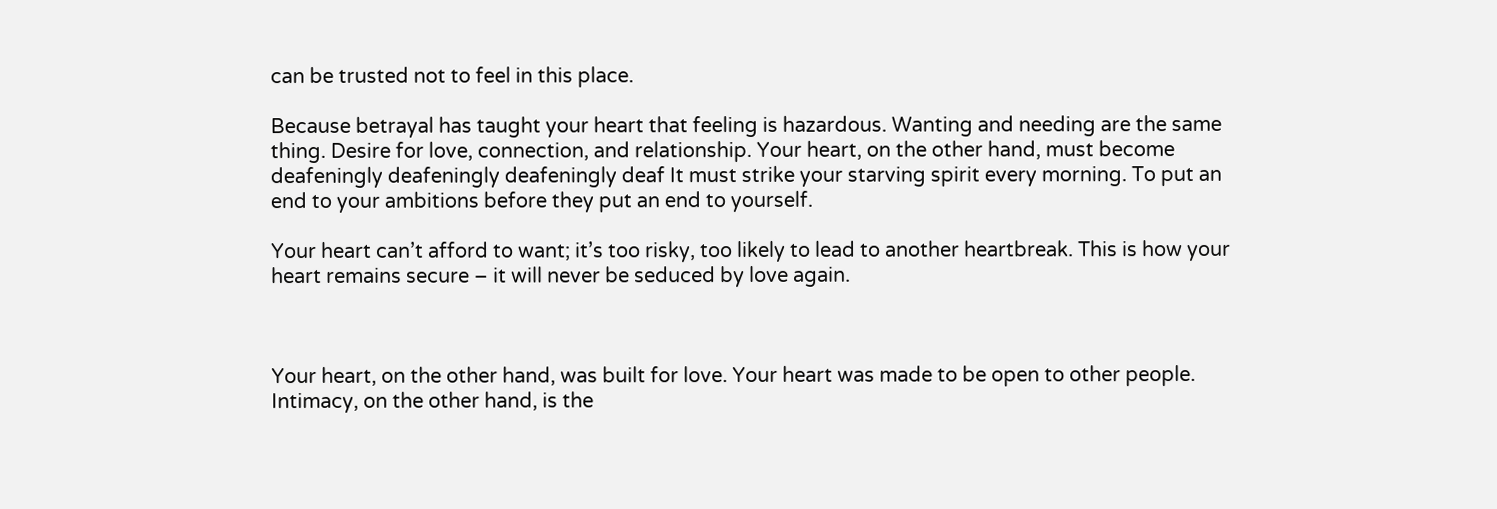can be trusted not to feel in this place.

Because betrayal has taught your heart that feeling is hazardous. Wanting and needing are the same thing. Desire for love, connection, and relationship. Your heart, on the other hand, must become deafeningly deafeningly deafeningly deaf It must strike your starving spirit every morning. To put an end to your ambitions before they put an end to yourself.

Your heart can’t afford to want; it’s too risky, too likely to lead to another heartbreak. This is how your heart remains secure – it will never be seduced by love again.



Your heart, on the other hand, was built for love. Your heart was made to be open to other people. Intimacy, on the other hand, is the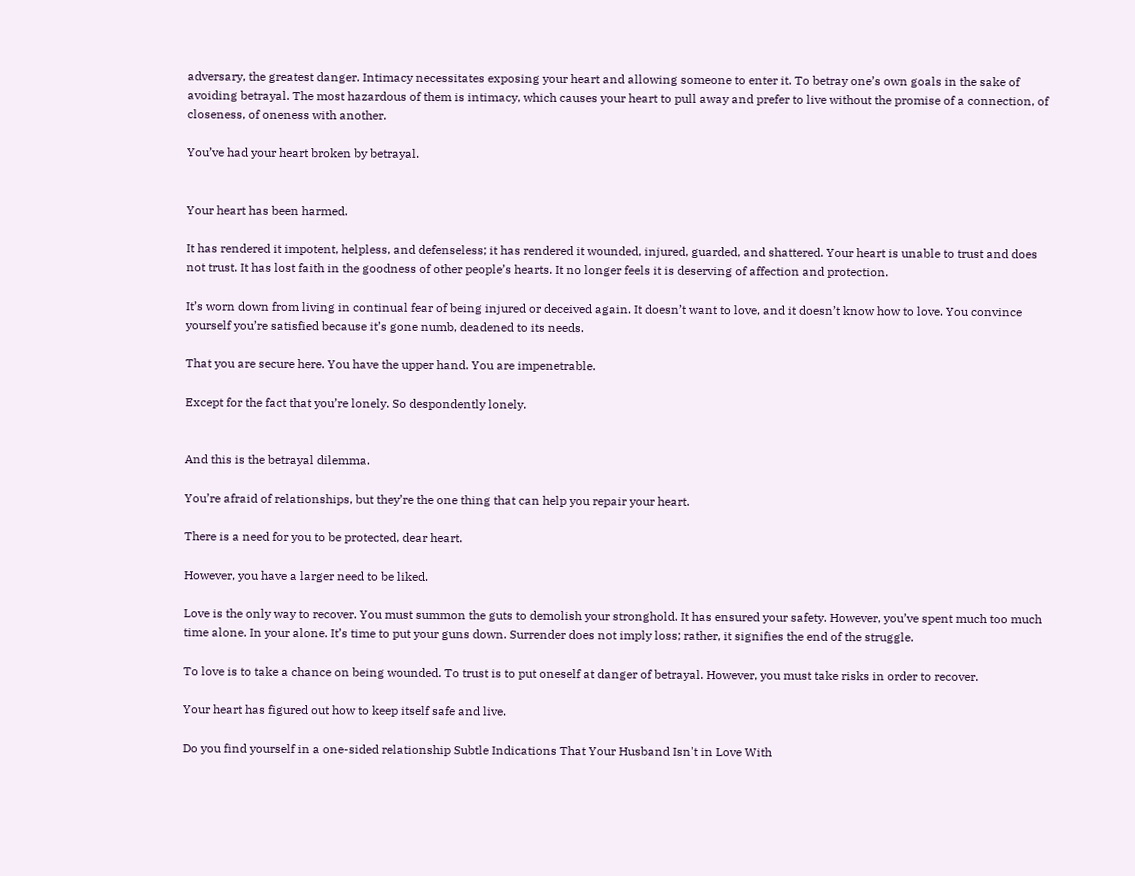adversary, the greatest danger. Intimacy necessitates exposing your heart and allowing someone to enter it. To betray one’s own goals in the sake of avoiding betrayal. The most hazardous of them is intimacy, which causes your heart to pull away and prefer to live without the promise of a connection, of closeness, of oneness with another.

You’ve had your heart broken by betrayal.


Your heart has been harmed.

It has rendered it impotent, helpless, and defenseless; it has rendered it wounded, injured, guarded, and shattered. Your heart is unable to trust and does not trust. It has lost faith in the goodness of other people’s hearts. It no longer feels it is deserving of affection and protection.

It’s worn down from living in continual fear of being injured or deceived again. It doesn’t want to love, and it doesn’t know how to love. You convince yourself you’re satisfied because it’s gone numb, deadened to its needs.

That you are secure here. You have the upper hand. You are impenetrable.

Except for the fact that you’re lonely. So despondently lonely.


And this is the betrayal dilemma.

You’re afraid of relationships, but they’re the one thing that can help you repair your heart.

There is a need for you to be protected, dear heart.

However, you have a larger need to be liked.

Love is the only way to recover. You must summon the guts to demolish your stronghold. It has ensured your safety. However, you’ve spent much too much time alone. In your alone. It’s time to put your guns down. Surrender does not imply loss; rather, it signifies the end of the struggle.

To love is to take a chance on being wounded. To trust is to put oneself at danger of betrayal. However, you must take risks in order to recover.

Your heart has figured out how to keep itself safe and live.

Do you find yourself in a one-sided relationship Subtle Indications That Your Husband Isn't in Love With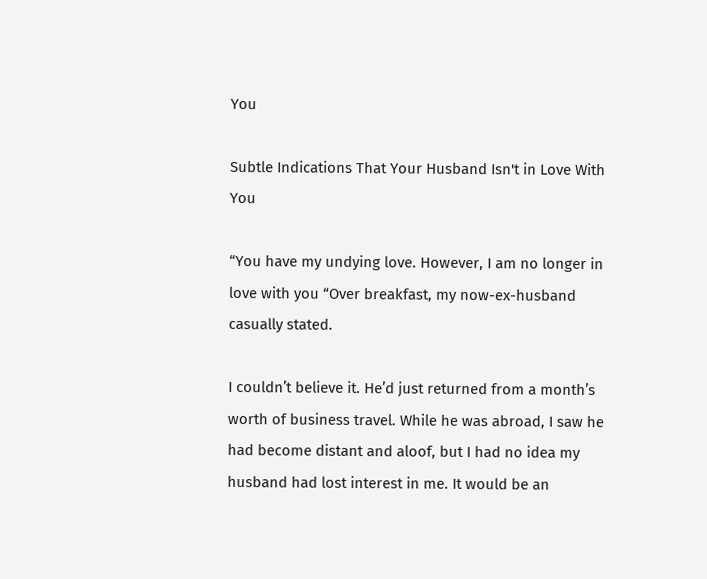You

Subtle Indications That Your Husband Isn't in Love With You

“You have my undying love. However, I am no longer in love with you “Over breakfast, my now-ex-husband casually stated.

I couldn’t believe it. He’d just returned from a month’s worth of business travel. While he was abroad, I saw he had become distant and aloof, but I had no idea my husband had lost interest in me. It would be an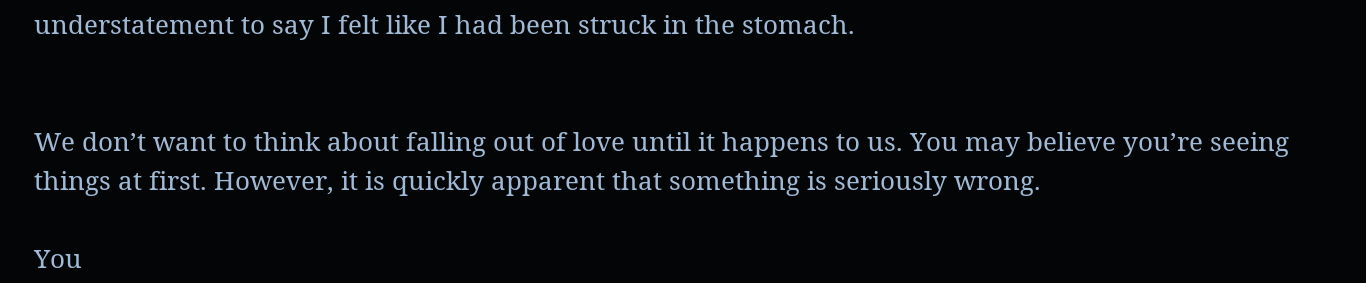understatement to say I felt like I had been struck in the stomach.


We don’t want to think about falling out of love until it happens to us. You may believe you’re seeing things at first. However, it is quickly apparent that something is seriously wrong.

You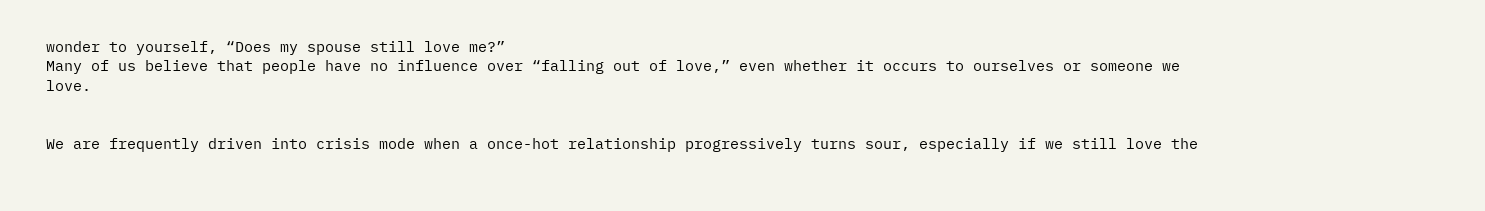wonder to yourself, “Does my spouse still love me?”
Many of us believe that people have no influence over “falling out of love,” even whether it occurs to ourselves or someone we love.


We are frequently driven into crisis mode when a once-hot relationship progressively turns sour, especially if we still love the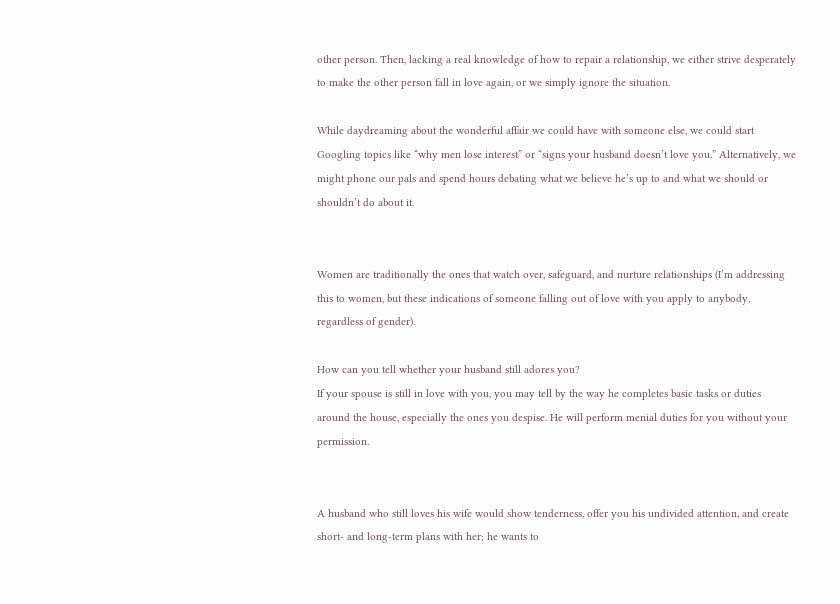other person. Then, lacking a real knowledge of how to repair a relationship, we either strive desperately to make the other person fall in love again, or we simply ignore the situation.

While daydreaming about the wonderful affair we could have with someone else, we could start Googling topics like “why men lose interest” or “signs your husband doesn’t love you.” Alternatively, we might phone our pals and spend hours debating what we believe he’s up to and what we should or shouldn’t do about it.


Women are traditionally the ones that watch over, safeguard, and nurture relationships (I’m addressing this to women, but these indications of someone falling out of love with you apply to anybody, regardless of gender).

How can you tell whether your husband still adores you?
If your spouse is still in love with you, you may tell by the way he completes basic tasks or duties around the house, especially the ones you despise. He will perform menial duties for you without your permission.


A husband who still loves his wife would show tenderness, offer you his undivided attention, and create short- and long-term plans with her; he wants to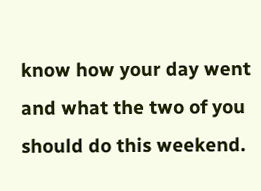know how your day went and what the two of you should do this weekend.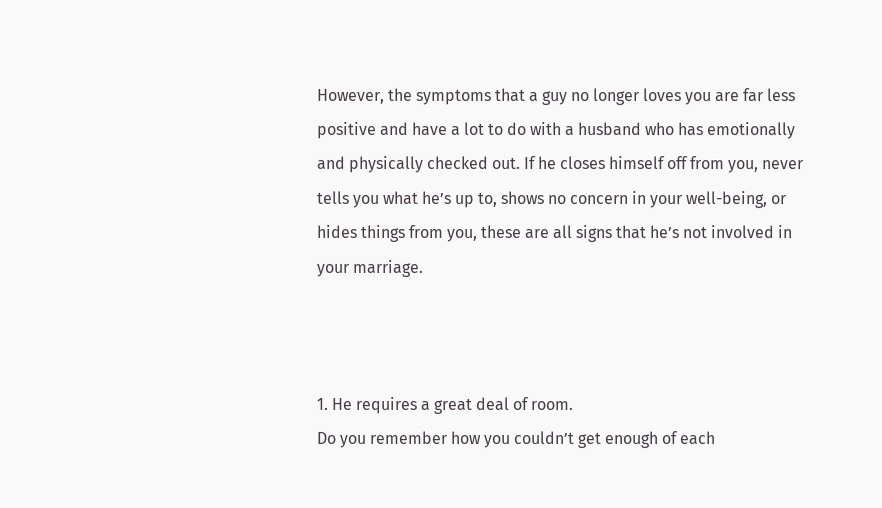However, the symptoms that a guy no longer loves you are far less positive and have a lot to do with a husband who has emotionally and physically checked out. If he closes himself off from you, never tells you what he’s up to, shows no concern in your well-being, or hides things from you, these are all signs that he’s not involved in your marriage.



1. He requires a great deal of room.
Do you remember how you couldn’t get enough of each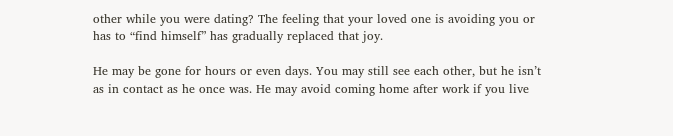other while you were dating? The feeling that your loved one is avoiding you or has to “find himself” has gradually replaced that joy.

He may be gone for hours or even days. You may still see each other, but he isn’t as in contact as he once was. He may avoid coming home after work if you live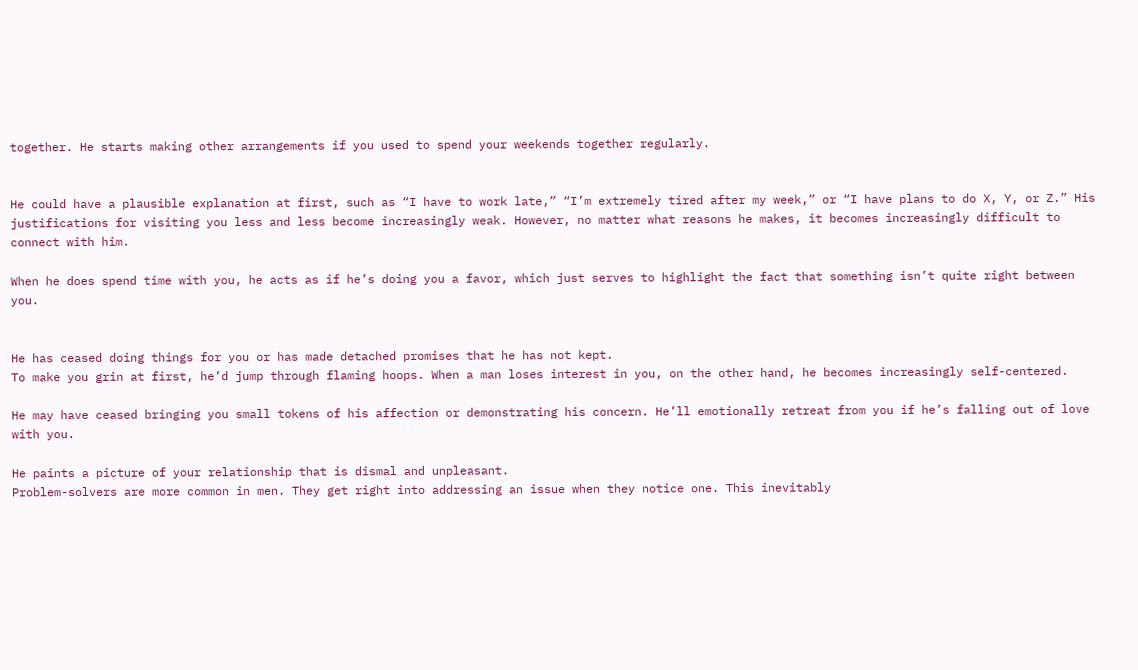together. He starts making other arrangements if you used to spend your weekends together regularly.


He could have a plausible explanation at first, such as “I have to work late,” “I’m extremely tired after my week,” or “I have plans to do X, Y, or Z.” His justifications for visiting you less and less become increasingly weak. However, no matter what reasons he makes, it becomes increasingly difficult to connect with him.

When he does spend time with you, he acts as if he’s doing you a favor, which just serves to highlight the fact that something isn’t quite right between you.


He has ceased doing things for you or has made detached promises that he has not kept.
To make you grin at first, he’d jump through flaming hoops. When a man loses interest in you, on the other hand, he becomes increasingly self-centered.

He may have ceased bringing you small tokens of his affection or demonstrating his concern. He’ll emotionally retreat from you if he’s falling out of love with you.

He paints a picture of your relationship that is dismal and unpleasant.
Problem-solvers are more common in men. They get right into addressing an issue when they notice one. This inevitably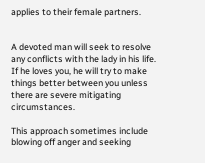applies to their female partners.


A devoted man will seek to resolve any conflicts with the lady in his life. If he loves you, he will try to make things better between you unless there are severe mitigating circumstances.

This approach sometimes include blowing off anger and seeking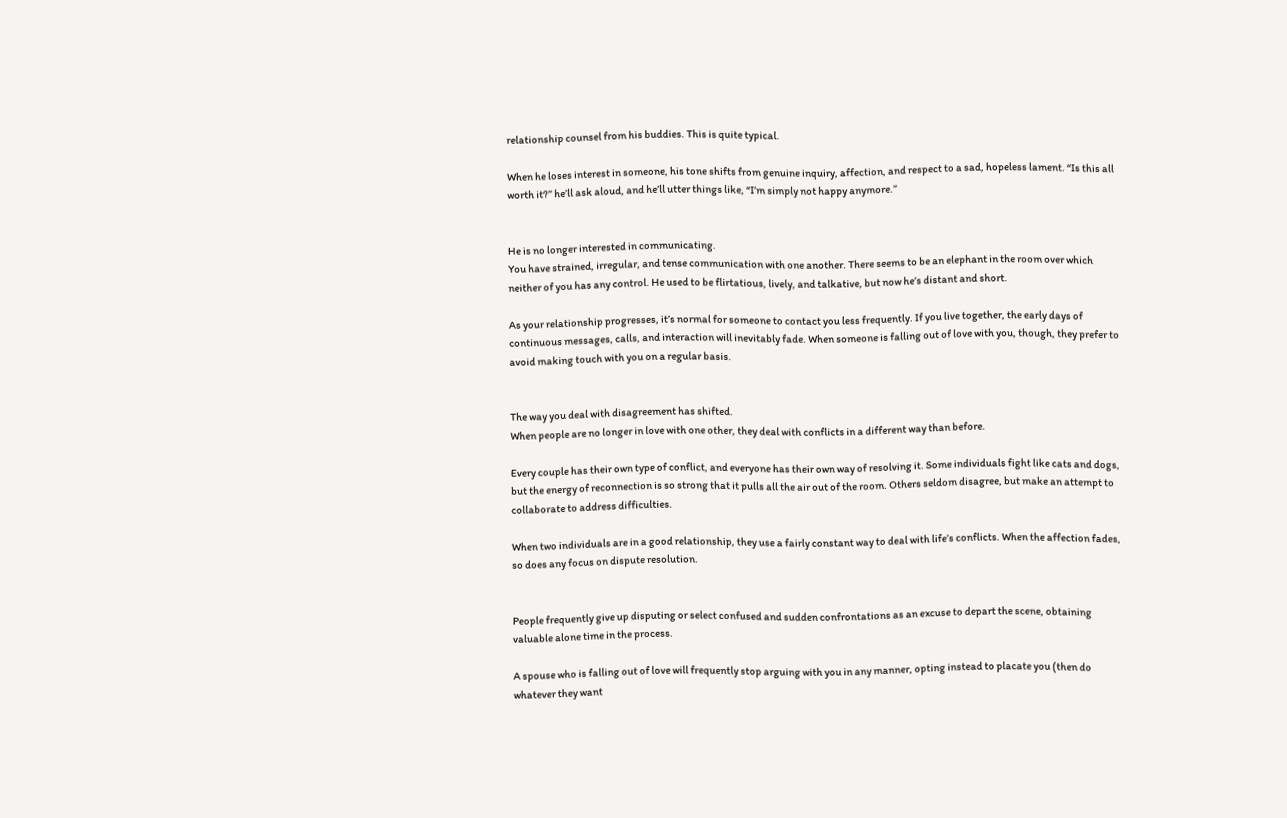relationship counsel from his buddies. This is quite typical.

When he loses interest in someone, his tone shifts from genuine inquiry, affection, and respect to a sad, hopeless lament. “Is this all worth it?” he’ll ask aloud, and he’ll utter things like, “I’m simply not happy anymore.”


He is no longer interested in communicating.
You have strained, irregular, and tense communication with one another. There seems to be an elephant in the room over which neither of you has any control. He used to be flirtatious, lively, and talkative, but now he’s distant and short.

As your relationship progresses, it’s normal for someone to contact you less frequently. If you live together, the early days of continuous messages, calls, and interaction will inevitably fade. When someone is falling out of love with you, though, they prefer to avoid making touch with you on a regular basis.


The way you deal with disagreement has shifted.
When people are no longer in love with one other, they deal with conflicts in a different way than before.

Every couple has their own type of conflict, and everyone has their own way of resolving it. Some individuals fight like cats and dogs, but the energy of reconnection is so strong that it pulls all the air out of the room. Others seldom disagree, but make an attempt to collaborate to address difficulties.

When two individuals are in a good relationship, they use a fairly constant way to deal with life’s conflicts. When the affection fades, so does any focus on dispute resolution.


People frequently give up disputing or select confused and sudden confrontations as an excuse to depart the scene, obtaining valuable alone time in the process.

A spouse who is falling out of love will frequently stop arguing with you in any manner, opting instead to placate you (then do whatever they want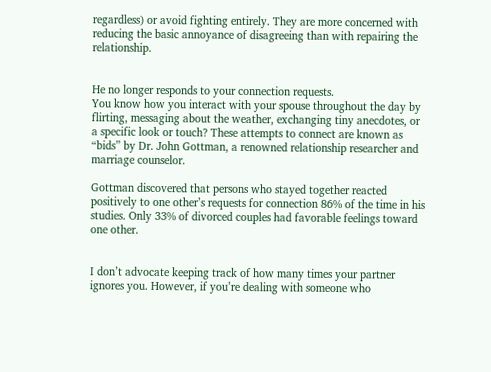regardless) or avoid fighting entirely. They are more concerned with reducing the basic annoyance of disagreeing than with repairing the relationship.


He no longer responds to your connection requests.
You know how you interact with your spouse throughout the day by flirting, messaging about the weather, exchanging tiny anecdotes, or a specific look or touch? These attempts to connect are known as “bids” by Dr. John Gottman, a renowned relationship researcher and marriage counselor.

Gottman discovered that persons who stayed together reacted positively to one other’s requests for connection 86% of the time in his studies. Only 33% of divorced couples had favorable feelings toward one other.


I don’t advocate keeping track of how many times your partner ignores you. However, if you’re dealing with someone who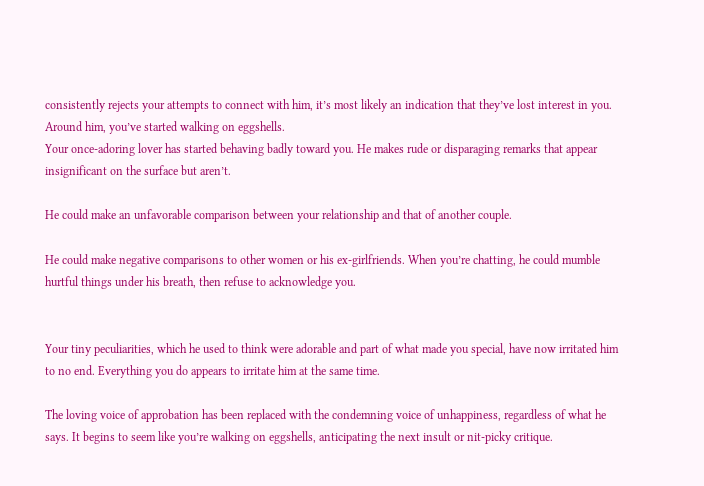consistently rejects your attempts to connect with him, it’s most likely an indication that they’ve lost interest in you.
Around him, you’ve started walking on eggshells.
Your once-adoring lover has started behaving badly toward you. He makes rude or disparaging remarks that appear insignificant on the surface but aren’t.

He could make an unfavorable comparison between your relationship and that of another couple.

He could make negative comparisons to other women or his ex-girlfriends. When you’re chatting, he could mumble hurtful things under his breath, then refuse to acknowledge you.


Your tiny peculiarities, which he used to think were adorable and part of what made you special, have now irritated him to no end. Everything you do appears to irritate him at the same time.

The loving voice of approbation has been replaced with the condemning voice of unhappiness, regardless of what he says. It begins to seem like you’re walking on eggshells, anticipating the next insult or nit-picky critique.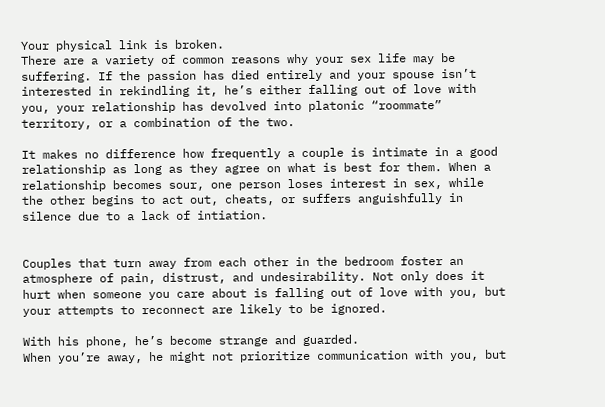Your physical link is broken.
There are a variety of common reasons why your sex life may be suffering. If the passion has died entirely and your spouse isn’t interested in rekindling it, he’s either falling out of love with you, your relationship has devolved into platonic “roommate” territory, or a combination of the two.

It makes no difference how frequently a couple is intimate in a good relationship as long as they agree on what is best for them. When a relationship becomes sour, one person loses interest in sex, while the other begins to act out, cheats, or suffers anguishfully in silence due to a lack of intiation.


Couples that turn away from each other in the bedroom foster an atmosphere of pain, distrust, and undesirability. Not only does it hurt when someone you care about is falling out of love with you, but your attempts to reconnect are likely to be ignored.

With his phone, he’s become strange and guarded.
When you’re away, he might not prioritize communication with you, but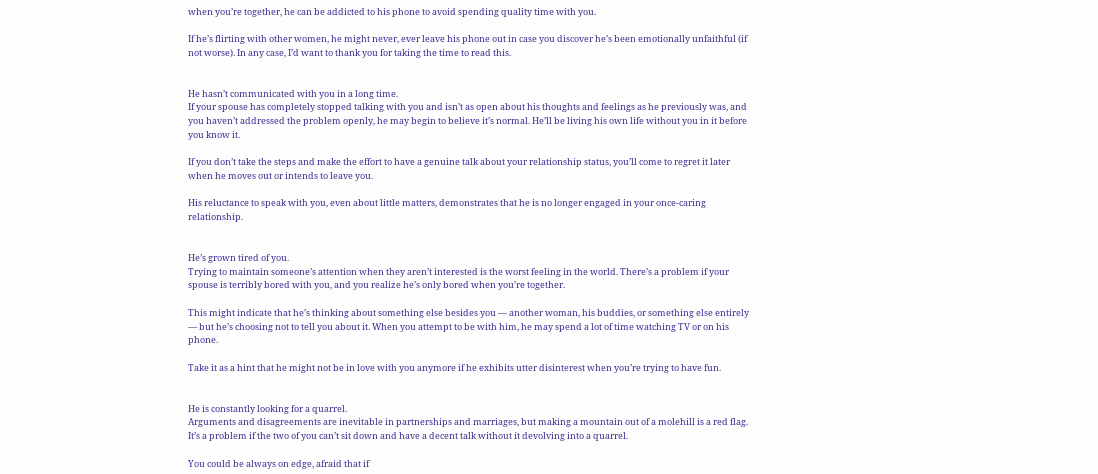when you’re together, he can be addicted to his phone to avoid spending quality time with you.

If he’s flirting with other women, he might never, ever leave his phone out in case you discover he’s been emotionally unfaithful (if not worse). In any case, I’d want to thank you for taking the time to read this.


He hasn’t communicated with you in a long time.
If your spouse has completely stopped talking with you and isn’t as open about his thoughts and feelings as he previously was, and you haven’t addressed the problem openly, he may begin to believe it’s normal. He’ll be living his own life without you in it before you know it.

If you don’t take the steps and make the effort to have a genuine talk about your relationship status, you’ll come to regret it later when he moves out or intends to leave you.

His reluctance to speak with you, even about little matters, demonstrates that he is no longer engaged in your once-caring relationship.


He’s grown tired of you.
Trying to maintain someone’s attention when they aren’t interested is the worst feeling in the world. There’s a problem if your spouse is terribly bored with you, and you realize he’s only bored when you’re together.

This might indicate that he’s thinking about something else besides you — another woman, his buddies, or something else entirely — but he’s choosing not to tell you about it. When you attempt to be with him, he may spend a lot of time watching TV or on his phone.

Take it as a hint that he might not be in love with you anymore if he exhibits utter disinterest when you’re trying to have fun.


He is constantly looking for a quarrel.
Arguments and disagreements are inevitable in partnerships and marriages, but making a mountain out of a molehill is a red flag. It’s a problem if the two of you can’t sit down and have a decent talk without it devolving into a quarrel.

You could be always on edge, afraid that if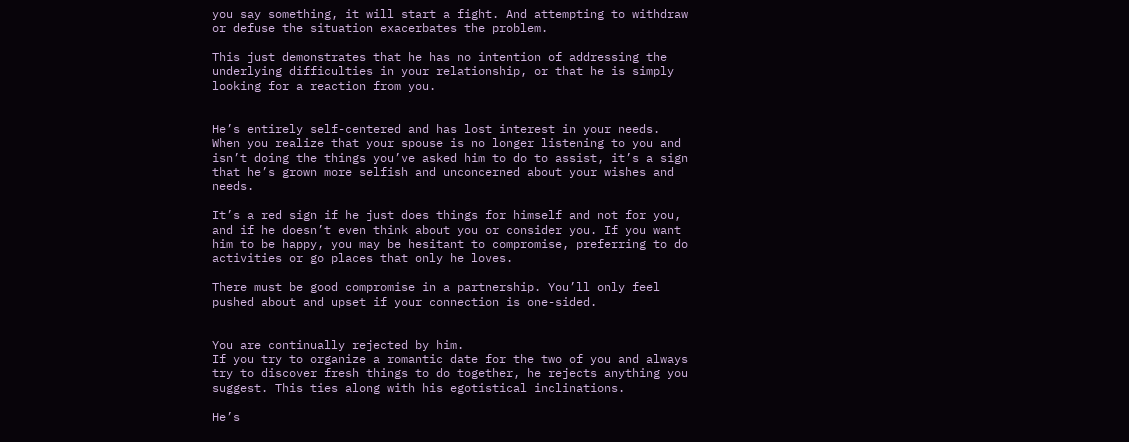you say something, it will start a fight. And attempting to withdraw or defuse the situation exacerbates the problem.

This just demonstrates that he has no intention of addressing the underlying difficulties in your relationship, or that he is simply looking for a reaction from you.


He’s entirely self-centered and has lost interest in your needs.
When you realize that your spouse is no longer listening to you and isn’t doing the things you’ve asked him to do to assist, it’s a sign that he’s grown more selfish and unconcerned about your wishes and needs.

It’s a red sign if he just does things for himself and not for you, and if he doesn’t even think about you or consider you. If you want him to be happy, you may be hesitant to compromise, preferring to do activities or go places that only he loves.

There must be good compromise in a partnership. You’ll only feel pushed about and upset if your connection is one-sided.


You are continually rejected by him.
If you try to organize a romantic date for the two of you and always try to discover fresh things to do together, he rejects anything you suggest. This ties along with his egotistical inclinations.

He’s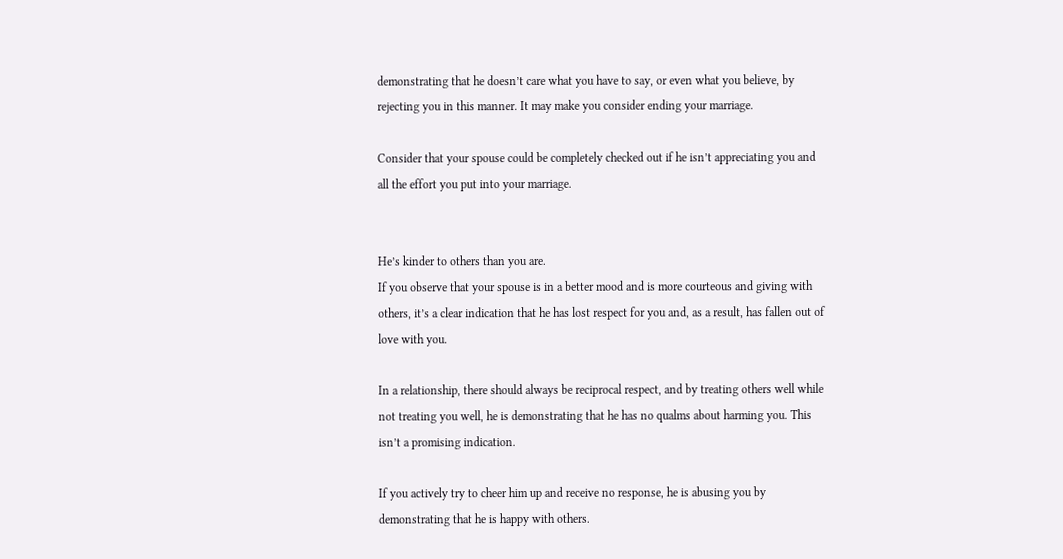demonstrating that he doesn’t care what you have to say, or even what you believe, by rejecting you in this manner. It may make you consider ending your marriage.

Consider that your spouse could be completely checked out if he isn’t appreciating you and all the effort you put into your marriage.


He’s kinder to others than you are.
If you observe that your spouse is in a better mood and is more courteous and giving with others, it’s a clear indication that he has lost respect for you and, as a result, has fallen out of love with you.

In a relationship, there should always be reciprocal respect, and by treating others well while not treating you well, he is demonstrating that he has no qualms about harming you. This isn’t a promising indication.

If you actively try to cheer him up and receive no response, he is abusing you by demonstrating that he is happy with others.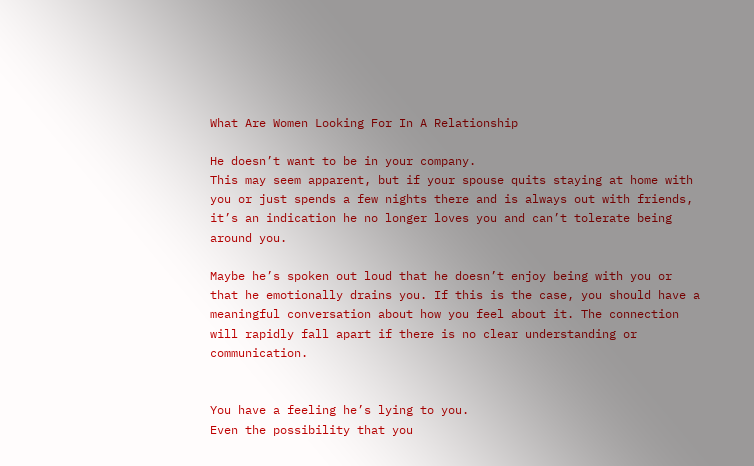What Are Women Looking For In A Relationship

He doesn’t want to be in your company.
This may seem apparent, but if your spouse quits staying at home with you or just spends a few nights there and is always out with friends, it’s an indication he no longer loves you and can’t tolerate being around you.

Maybe he’s spoken out loud that he doesn’t enjoy being with you or that he emotionally drains you. If this is the case, you should have a meaningful conversation about how you feel about it. The connection will rapidly fall apart if there is no clear understanding or communication.


You have a feeling he’s lying to you.
Even the possibility that you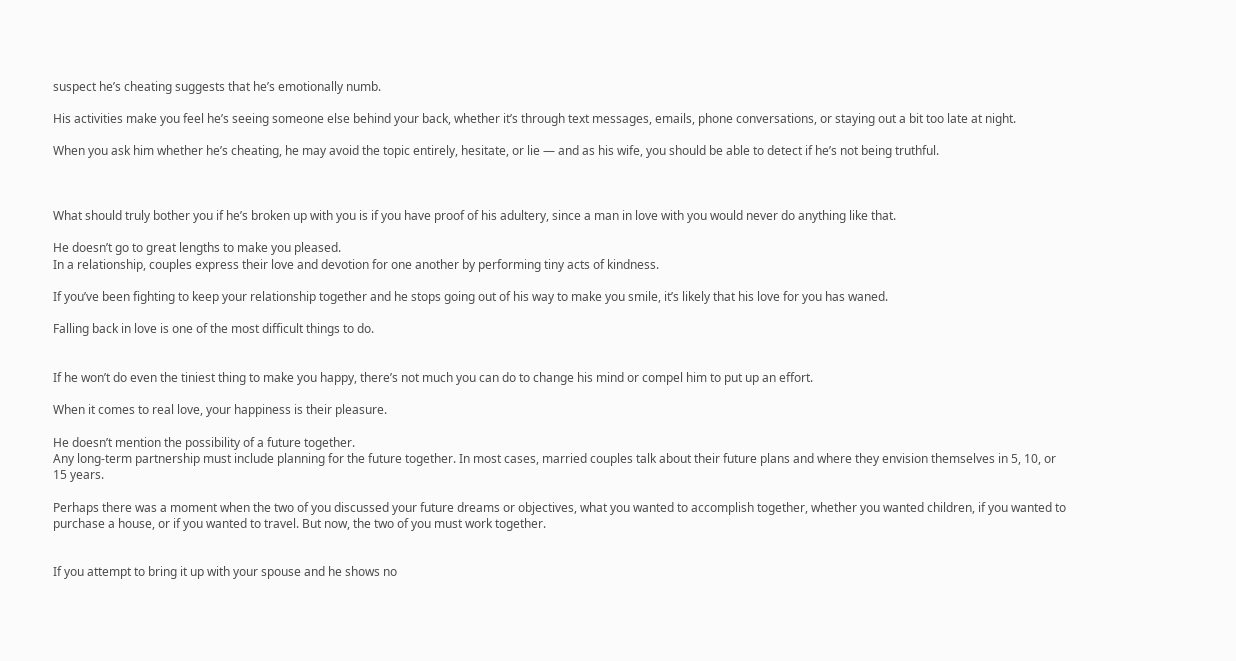suspect he’s cheating suggests that he’s emotionally numb.

His activities make you feel he’s seeing someone else behind your back, whether it’s through text messages, emails, phone conversations, or staying out a bit too late at night.

When you ask him whether he’s cheating, he may avoid the topic entirely, hesitate, or lie — and as his wife, you should be able to detect if he’s not being truthful.



What should truly bother you if he’s broken up with you is if you have proof of his adultery, since a man in love with you would never do anything like that.

He doesn’t go to great lengths to make you pleased.
In a relationship, couples express their love and devotion for one another by performing tiny acts of kindness.

If you’ve been fighting to keep your relationship together and he stops going out of his way to make you smile, it’s likely that his love for you has waned.

Falling back in love is one of the most difficult things to do.


If he won’t do even the tiniest thing to make you happy, there’s not much you can do to change his mind or compel him to put up an effort.

When it comes to real love, your happiness is their pleasure.

He doesn’t mention the possibility of a future together.
Any long-term partnership must include planning for the future together. In most cases, married couples talk about their future plans and where they envision themselves in 5, 10, or 15 years.

Perhaps there was a moment when the two of you discussed your future dreams or objectives, what you wanted to accomplish together, whether you wanted children, if you wanted to purchase a house, or if you wanted to travel. But now, the two of you must work together.


If you attempt to bring it up with your spouse and he shows no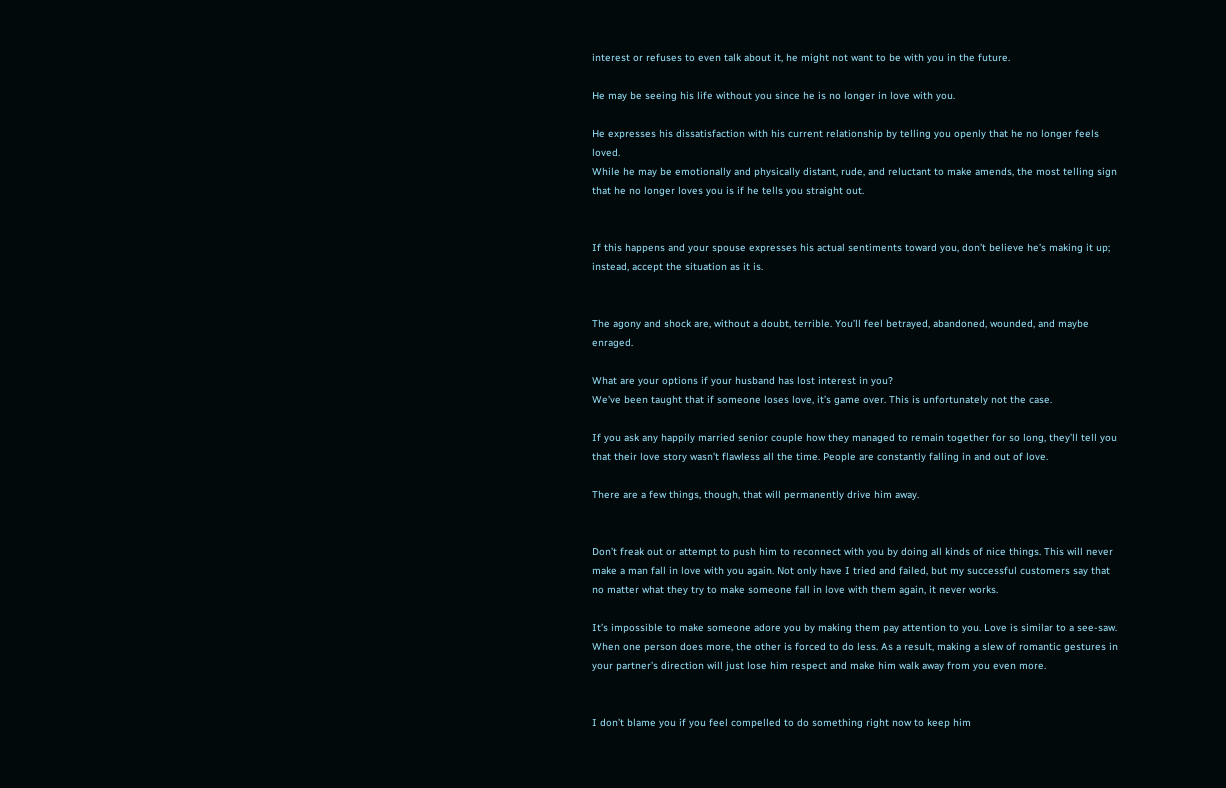interest or refuses to even talk about it, he might not want to be with you in the future.

He may be seeing his life without you since he is no longer in love with you.

He expresses his dissatisfaction with his current relationship by telling you openly that he no longer feels loved.
While he may be emotionally and physically distant, rude, and reluctant to make amends, the most telling sign that he no longer loves you is if he tells you straight out.


If this happens and your spouse expresses his actual sentiments toward you, don’t believe he’s making it up; instead, accept the situation as it is.


The agony and shock are, without a doubt, terrible. You’ll feel betrayed, abandoned, wounded, and maybe enraged.

What are your options if your husband has lost interest in you?
We’ve been taught that if someone loses love, it’s game over. This is unfortunately not the case.

If you ask any happily married senior couple how they managed to remain together for so long, they’ll tell you that their love story wasn’t flawless all the time. People are constantly falling in and out of love.

There are a few things, though, that will permanently drive him away.


Don’t freak out or attempt to push him to reconnect with you by doing all kinds of nice things. This will never make a man fall in love with you again. Not only have I tried and failed, but my successful customers say that no matter what they try to make someone fall in love with them again, it never works.

It’s impossible to make someone adore you by making them pay attention to you. Love is similar to a see-saw. When one person does more, the other is forced to do less. As a result, making a slew of romantic gestures in your partner’s direction will just lose him respect and make him walk away from you even more.


I don’t blame you if you feel compelled to do something right now to keep him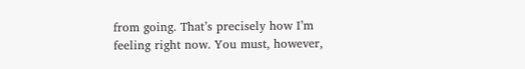from going. That’s precisely how I’m feeling right now. You must, however,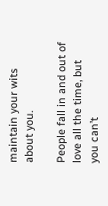maintain your wits about you.

People fall in and out of love all the time, but you can’t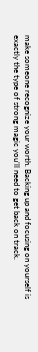make someone recognize your worth. Backing up and focusing on yourself is exactly the type of strong magic you’ll need to get back on track.